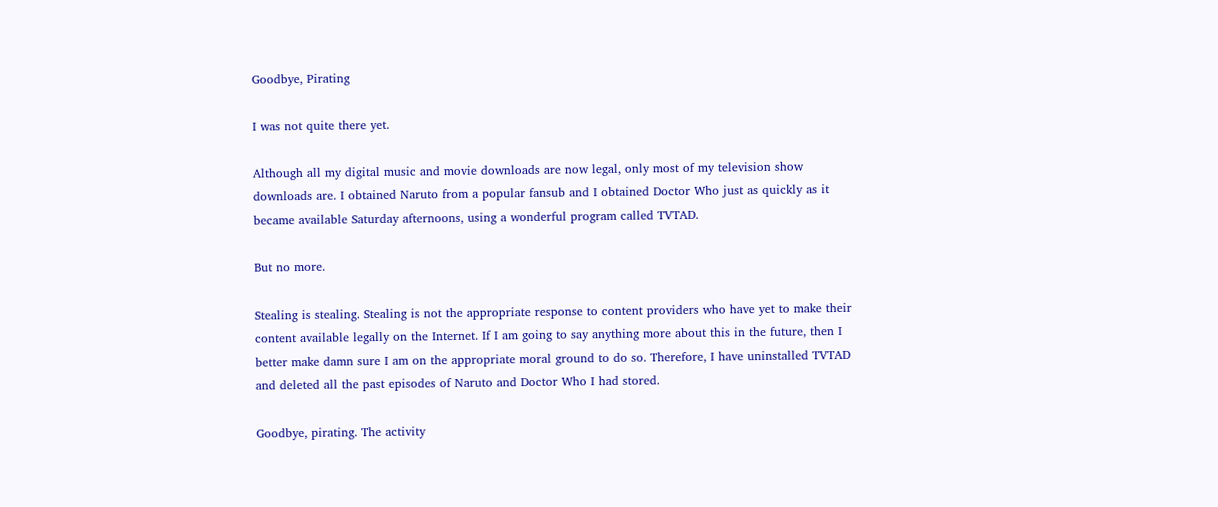Goodbye, Pirating

I was not quite there yet.

Although all my digital music and movie downloads are now legal, only most of my television show downloads are. I obtained Naruto from a popular fansub and I obtained Doctor Who just as quickly as it became available Saturday afternoons, using a wonderful program called TVTAD.

But no more.

Stealing is stealing. Stealing is not the appropriate response to content providers who have yet to make their content available legally on the Internet. If I am going to say anything more about this in the future, then I better make damn sure I am on the appropriate moral ground to do so. Therefore, I have uninstalled TVTAD and deleted all the past episodes of Naruto and Doctor Who I had stored.

Goodbye, pirating. The activity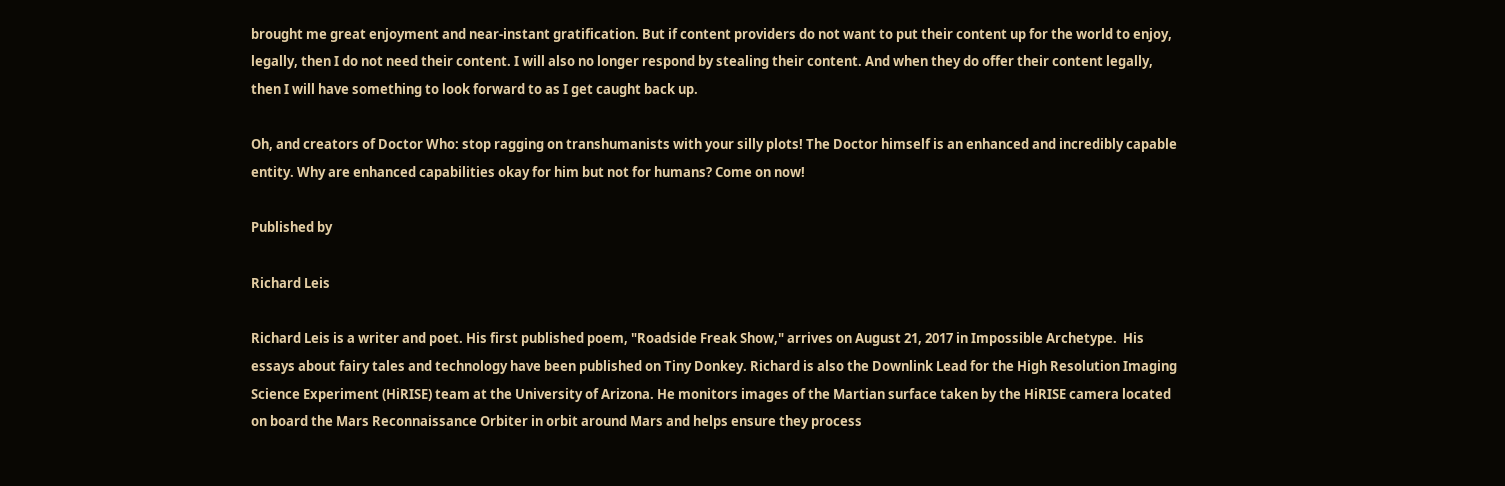brought me great enjoyment and near-instant gratification. But if content providers do not want to put their content up for the world to enjoy, legally, then I do not need their content. I will also no longer respond by stealing their content. And when they do offer their content legally, then I will have something to look forward to as I get caught back up.

Oh, and creators of Doctor Who: stop ragging on transhumanists with your silly plots! The Doctor himself is an enhanced and incredibly capable entity. Why are enhanced capabilities okay for him but not for humans? Come on now!

Published by

Richard Leis

Richard Leis is a writer and poet. His first published poem, "Roadside Freak Show," arrives on August 21, 2017 in Impossible Archetype.  His essays about fairy tales and technology have been published on Tiny Donkey. Richard is also the Downlink Lead for the High Resolution Imaging Science Experiment (HiRISE) team at the University of Arizona. He monitors images of the Martian surface taken by the HiRISE camera located on board the Mars Reconnaissance Orbiter in orbit around Mars and helps ensure they process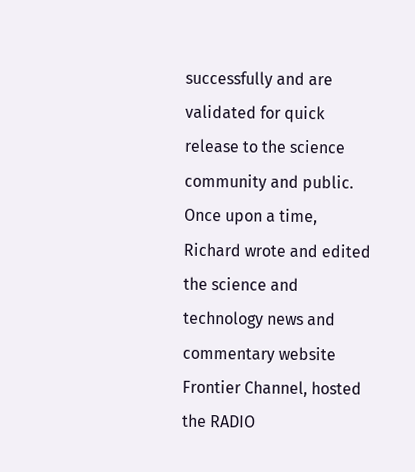successfully and are validated for quick release to the science community and public. Once upon a time, Richard wrote and edited the science and technology news and commentary website Frontier Channel, hosted the RADIO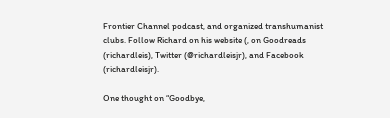Frontier Channel podcast, and organized transhumanist clubs. Follow Richard on his website (, on Goodreads (richardleis), Twitter (@richardleisjr), and Facebook (richardleisjr).

One thought on “Goodbye,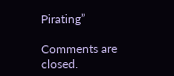Pirating”

Comments are closed.